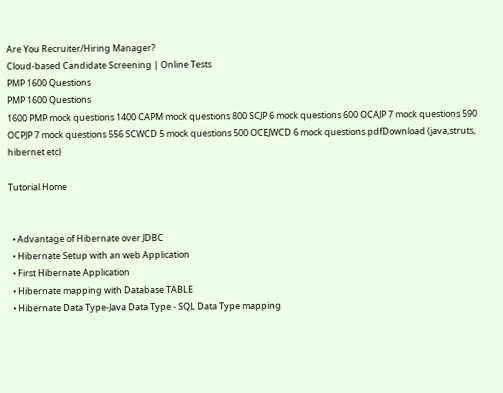Are You Recruiter/Hiring Manager?
Cloud-based Candidate Screening | Online Tests
PMP 1600 Questions
PMP 1600 Questions
1600 PMP mock questions 1400 CAPM mock questions 800 SCJP 6 mock questions 600 OCAJP 7 mock questions 590 OCPJP 7 mock questions 556 SCWCD 5 mock questions 500 OCEJWCD 6 mock questions pdfDownload (java,struts, hibernet etc)

Tutorial Home


  • Advantage of Hibernate over JDBC
  • Hibernate Setup with an web Application
  • First Hibernate Application
  • Hibernate mapping with Database TABLE
  • Hibernate Data Type-Java Data Type - SQL Data Type mapping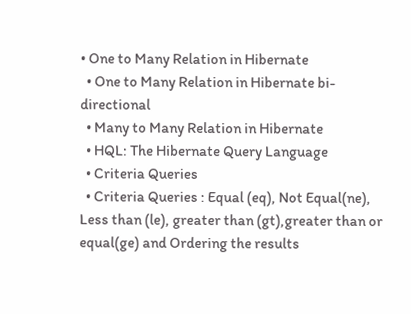• One to Many Relation in Hibernate
  • One to Many Relation in Hibernate bi-directional
  • Many to Many Relation in Hibernate
  • HQL: The Hibernate Query Language
  • Criteria Queries
  • Criteria Queries : Equal (eq), Not Equal(ne), Less than (le), greater than (gt),greater than or equal(ge) and Ordering the results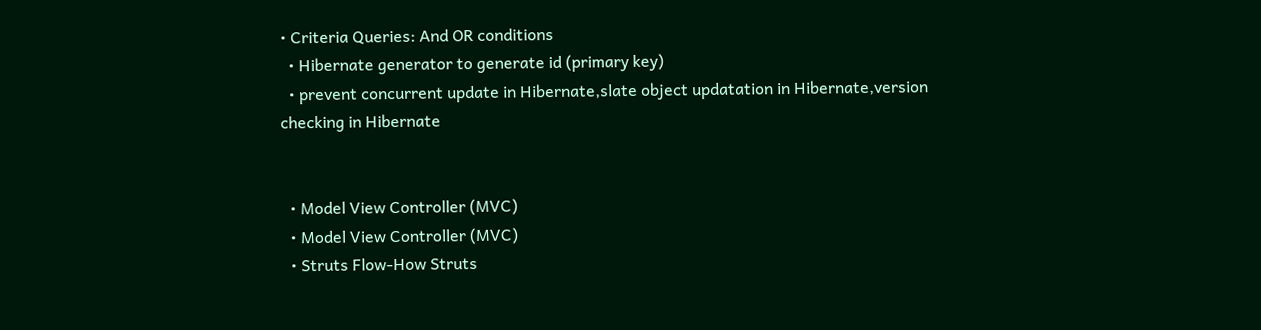• Criteria Queries: And OR conditions
  • Hibernate generator to generate id (primary key)
  • prevent concurrent update in Hibernate,slate object updatation in Hibernate,version checking in Hibernate


  • Model View Controller (MVC)
  • Model View Controller (MVC)
  • Struts Flow-How Struts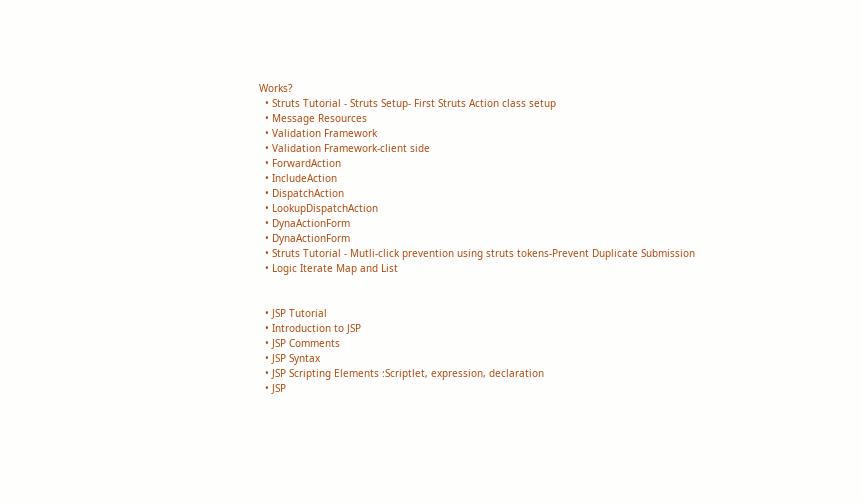Works?
  • Struts Tutorial - Struts Setup- First Struts Action class setup
  • Message Resources
  • Validation Framework
  • Validation Framework-client side
  • ForwardAction
  • IncludeAction
  • DispatchAction
  • LookupDispatchAction
  • DynaActionForm
  • DynaActionForm
  • Struts Tutorial - Mutli-click prevention using struts tokens-Prevent Duplicate Submission
  • Logic Iterate Map and List


  • JSP Tutorial
  • Introduction to JSP
  • JSP Comments
  • JSP Syntax
  • JSP Scripting Elements :Scriptlet, expression, declaration
  • JSP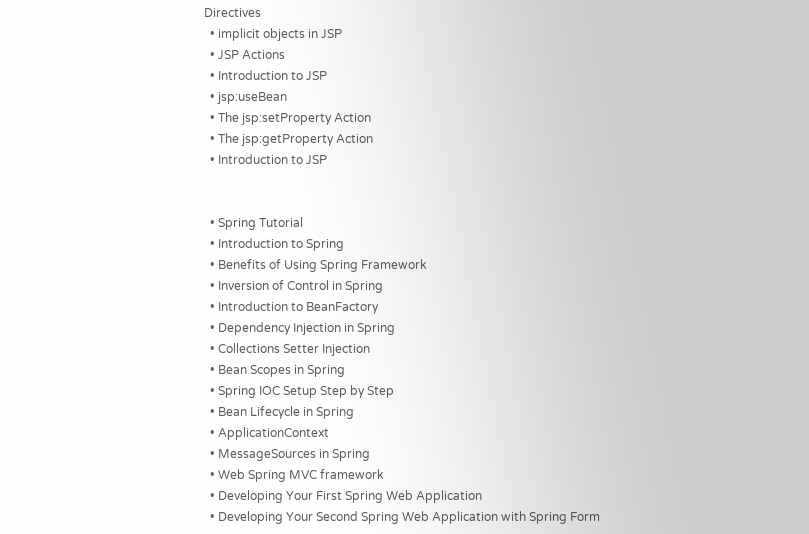Directives
  • implicit objects in JSP
  • JSP Actions
  • Introduction to JSP
  • jsp:useBean
  • The jsp:setProperty Action
  • The jsp:getProperty Action
  • Introduction to JSP


  • Spring Tutorial
  • Introduction to Spring
  • Benefits of Using Spring Framework
  • Inversion of Control in Spring
  • Introduction to BeanFactory
  • Dependency Injection in Spring
  • Collections Setter Injection
  • Bean Scopes in Spring
  • Spring IOC Setup Step by Step
  • Bean Lifecycle in Spring
  • ApplicationContext
  • MessageSources in Spring
  • Web Spring MVC framework
  • Developing Your First Spring Web Application
  • Developing Your Second Spring Web Application with Spring Form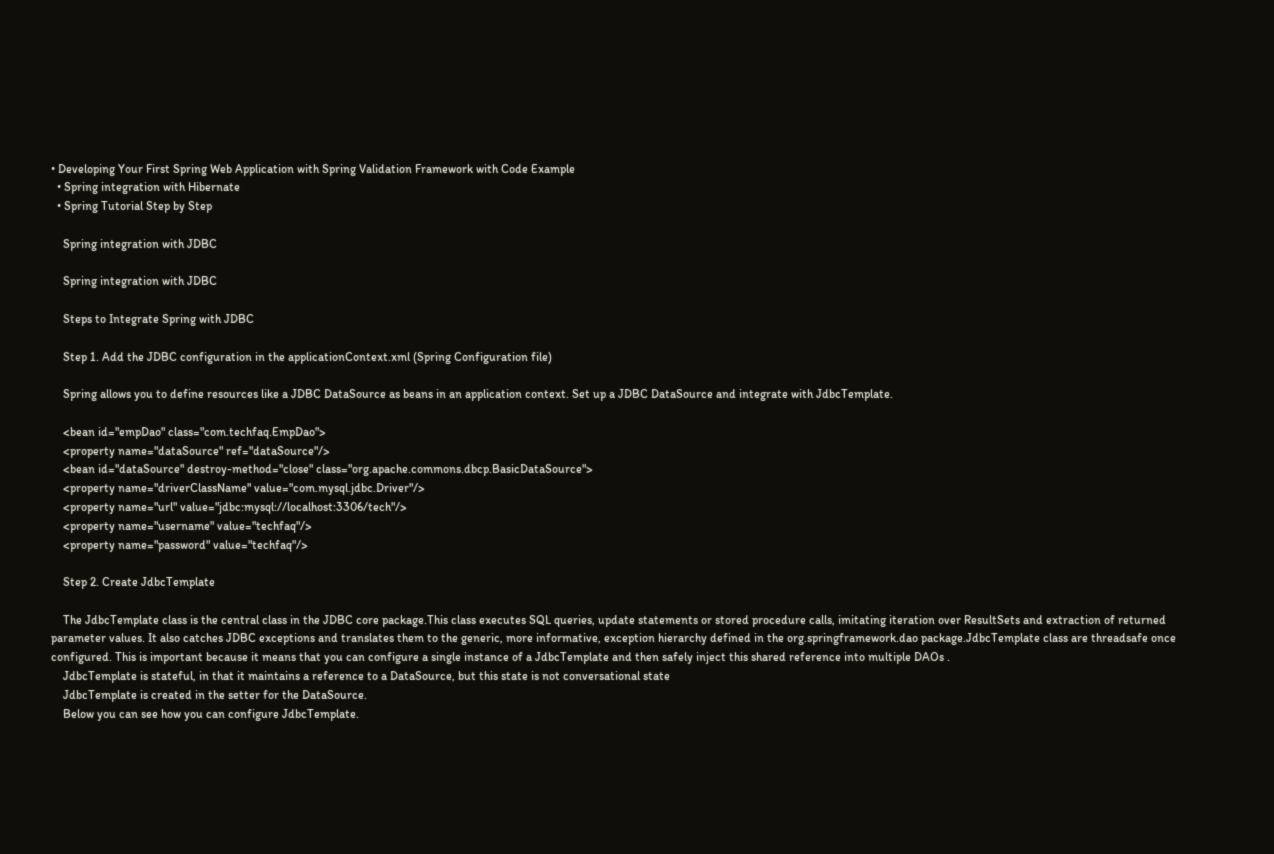• Developing Your First Spring Web Application with Spring Validation Framework with Code Example
  • Spring integration with Hibernate
  • Spring Tutorial Step by Step

    Spring integration with JDBC

    Spring integration with JDBC

    Steps to Integrate Spring with JDBC

    Step 1. Add the JDBC configuration in the applicationContext.xml (Spring Configuration file)

    Spring allows you to define resources like a JDBC DataSource as beans in an application context. Set up a JDBC DataSource and integrate with JdbcTemplate.

    <bean id="empDao" class="com.techfaq.EmpDao">
    <property name="dataSource" ref="dataSource"/>
    <bean id="dataSource" destroy-method="close" class="org.apache.commons.dbcp.BasicDataSource">
    <property name="driverClassName" value="com.mysql.jdbc.Driver"/>
    <property name="url" value="jdbc:mysql://localhost:3306/tech"/>
    <property name="username" value="techfaq"/>
    <property name="password" value="techfaq"/>

    Step 2. Create JdbcTemplate

    The JdbcTemplate class is the central class in the JDBC core package.This class executes SQL queries, update statements or stored procedure calls, imitating iteration over ResultSets and extraction of returned parameter values. It also catches JDBC exceptions and translates them to the generic, more informative, exception hierarchy defined in the org.springframework.dao package.JdbcTemplate class are threadsafe once configured. This is important because it means that you can configure a single instance of a JdbcTemplate and then safely inject this shared reference into multiple DAOs .
    JdbcTemplate is stateful, in that it maintains a reference to a DataSource, but this state is not conversational state
    JdbcTemplate is created in the setter for the DataSource.
    Below you can see how you can configure JdbcTemplate.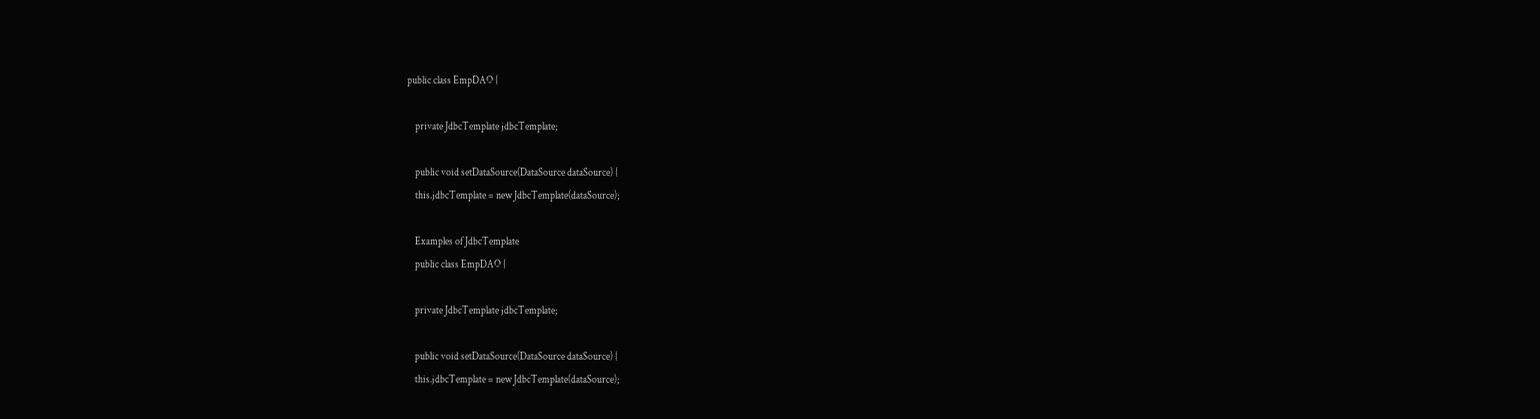public class EmpDAO {

    private JdbcTemplate jdbcTemplate;

    public void setDataSource(DataSource dataSource) {
    this.jdbcTemplate = new JdbcTemplate(dataSource);

    Examples of JdbcTemplate
    public class EmpDAO {

    private JdbcTemplate jdbcTemplate;

    public void setDataSource(DataSource dataSource) {
    this.jdbcTemplate = new JdbcTemplate(dataSource);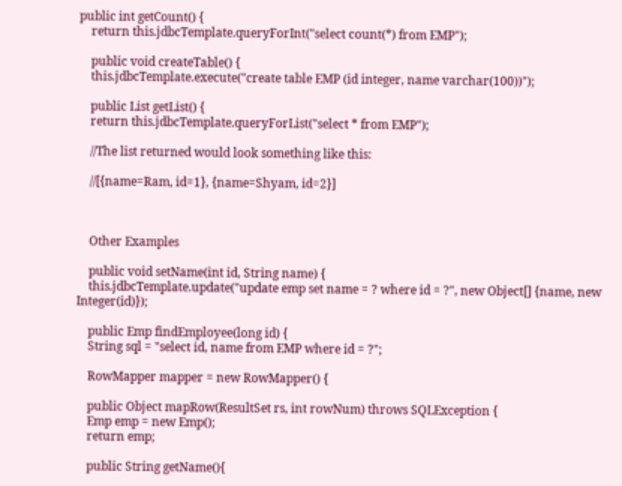public int getCount() {
    return this.jdbcTemplate.queryForInt("select count(*) from EMP");

    public void createTable() {
    this.jdbcTemplate.execute("create table EMP (id integer, name varchar(100))");

    public List getList() {
    return this.jdbcTemplate.queryForList("select * from EMP");

    //The list returned would look something like this:

    //[{name=Ram, id=1}, {name=Shyam, id=2}]



    Other Examples

    public void setName(int id, String name) {
    this.jdbcTemplate.update("update emp set name = ? where id = ?", new Object[] {name, new Integer(id)});

    public Emp findEmployee(long id) {
    String sql = "select id, name from EMP where id = ?";

    RowMapper mapper = new RowMapper() {

    public Object mapRow(ResultSet rs, int rowNum) throws SQLException {
    Emp emp = new Emp();
    return emp;

    public String getName(){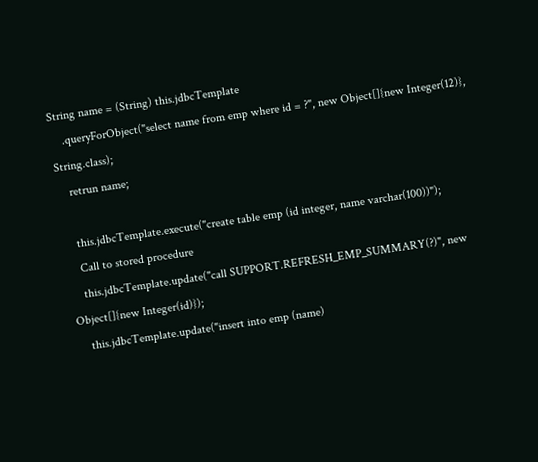String name = (String) this.jdbcTemplate
    .queryForObject("select name from emp where id = ?", new Object[]{new Integer(12)}, String.class);
    retrun name;

    this.jdbcTemplate.execute("create table emp (id integer, name varchar(100))");
    Call to stored procedure
    this.jdbcTemplate.update("call SUPPORT.REFRESH_EMP_SUMMARY(?)", new Object[]{new Integer(id)});
    this.jdbcTemplate.update("insert into emp (name)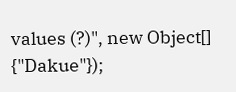values (?)", new Object[] {"Dakue"});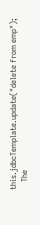this.jdbcTemplate.update("delete from emp");
    The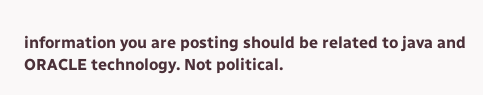information you are posting should be related to java and ORACLE technology. Not political.